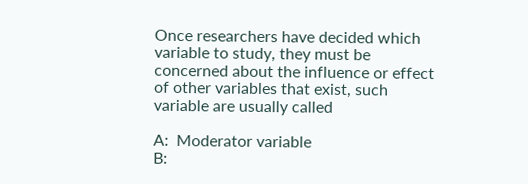Once researchers have decided which variable to study, they must be concerned about the influence or effect of other variables that exist, such variable are usually called

A:  Moderator variable
B: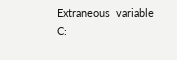Extraneous  variable
C: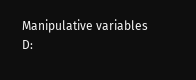Manipulative variables
D: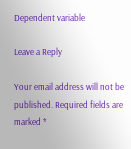Dependent variable

Leave a Reply

Your email address will not be published. Required fields are marked *